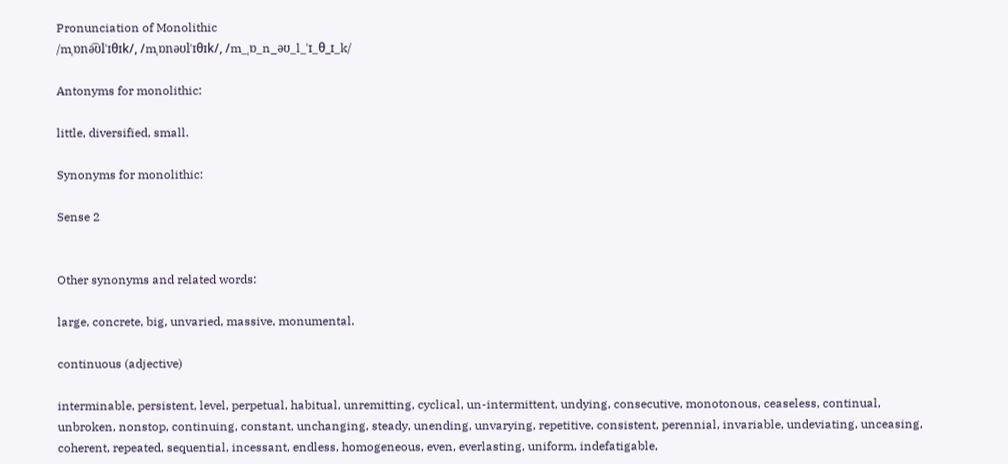Pronunciation of Monolithic
/mˌɒnə͡ʊlˈɪθɪk/, /mˌɒnəʊlˈɪθɪk/, /m_ˌɒ_n_əʊ_l_ˈɪ_θ_ɪ_k/

Antonyms for monolithic:

little, diversified, small.

Synonyms for monolithic:

Sense 2


Other synonyms and related words:

large, concrete, big, unvaried, massive, monumental.

continuous (adjective)

interminable, persistent, level, perpetual, habitual, unremitting, cyclical, un-intermittent, undying, consecutive, monotonous, ceaseless, continual, unbroken, nonstop, continuing, constant, unchanging, steady, unending, unvarying, repetitive, consistent, perennial, invariable, undeviating, unceasing, coherent, repeated, sequential, incessant, endless, homogeneous, even, everlasting, uniform, indefatigable,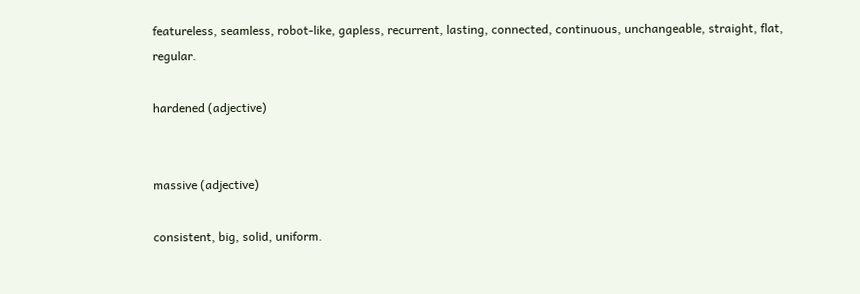featureless, seamless, robot-like, gapless, recurrent, lasting, connected, continuous, unchangeable, straight, flat, regular.

hardened (adjective)


massive (adjective)

consistent, big, solid, uniform.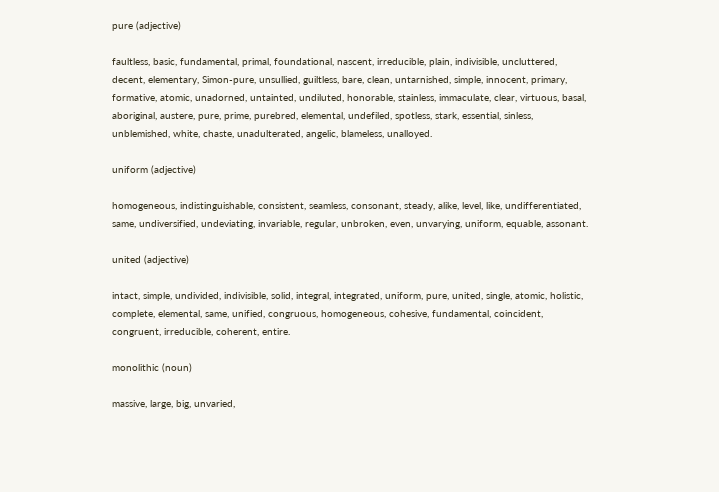pure (adjective)

faultless, basic, fundamental, primal, foundational, nascent, irreducible, plain, indivisible, uncluttered, decent, elementary, Simon-pure, unsullied, guiltless, bare, clean, untarnished, simple, innocent, primary, formative, atomic, unadorned, untainted, undiluted, honorable, stainless, immaculate, clear, virtuous, basal, aboriginal, austere, pure, prime, purebred, elemental, undefiled, spotless, stark, essential, sinless, unblemished, white, chaste, unadulterated, angelic, blameless, unalloyed.

uniform (adjective)

homogeneous, indistinguishable, consistent, seamless, consonant, steady, alike, level, like, undifferentiated, same, undiversified, undeviating, invariable, regular, unbroken, even, unvarying, uniform, equable, assonant.

united (adjective)

intact, simple, undivided, indivisible, solid, integral, integrated, uniform, pure, united, single, atomic, holistic, complete, elemental, same, unified, congruous, homogeneous, cohesive, fundamental, coincident, congruent, irreducible, coherent, entire.

monolithic (noun)

massive, large, big, unvaried,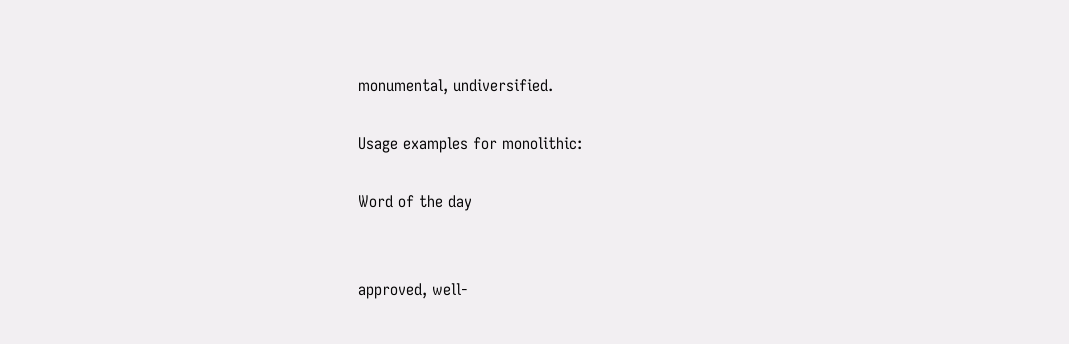monumental, undiversified.

Usage examples for monolithic:

Word of the day


approved, well-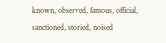known, observed, famous, official, sanctioned, storied, noised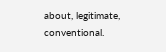about, legitimate, conventional.